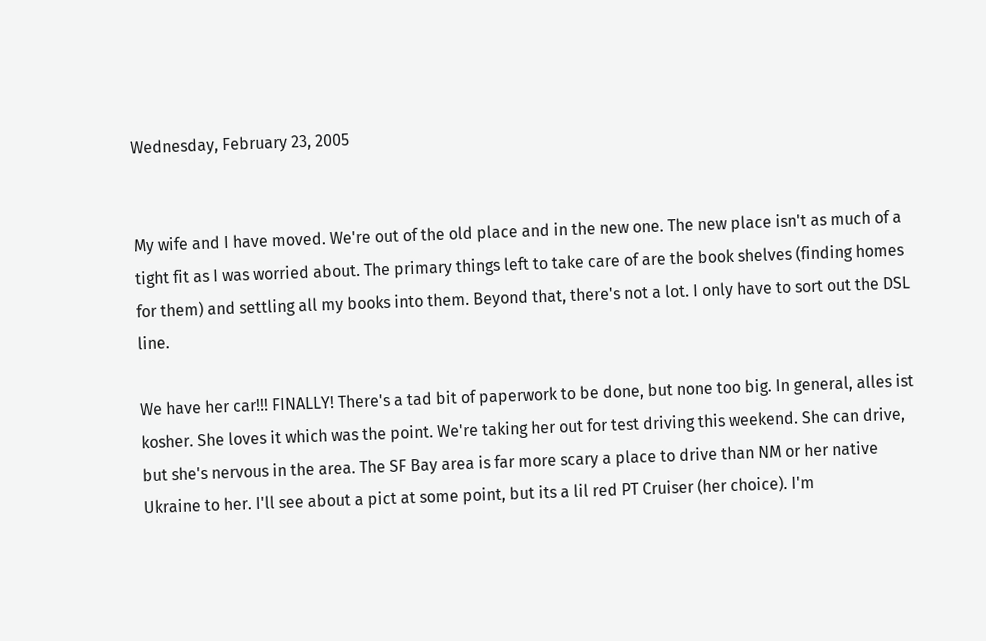Wednesday, February 23, 2005


My wife and I have moved. We're out of the old place and in the new one. The new place isn't as much of a tight fit as I was worried about. The primary things left to take care of are the book shelves (finding homes for them) and settling all my books into them. Beyond that, there's not a lot. I only have to sort out the DSL line.

We have her car!!! FINALLY! There's a tad bit of paperwork to be done, but none too big. In general, alles ist kosher. She loves it which was the point. We're taking her out for test driving this weekend. She can drive, but she's nervous in the area. The SF Bay area is far more scary a place to drive than NM or her native Ukraine to her. I'll see about a pict at some point, but its a lil red PT Cruiser (her choice). I'm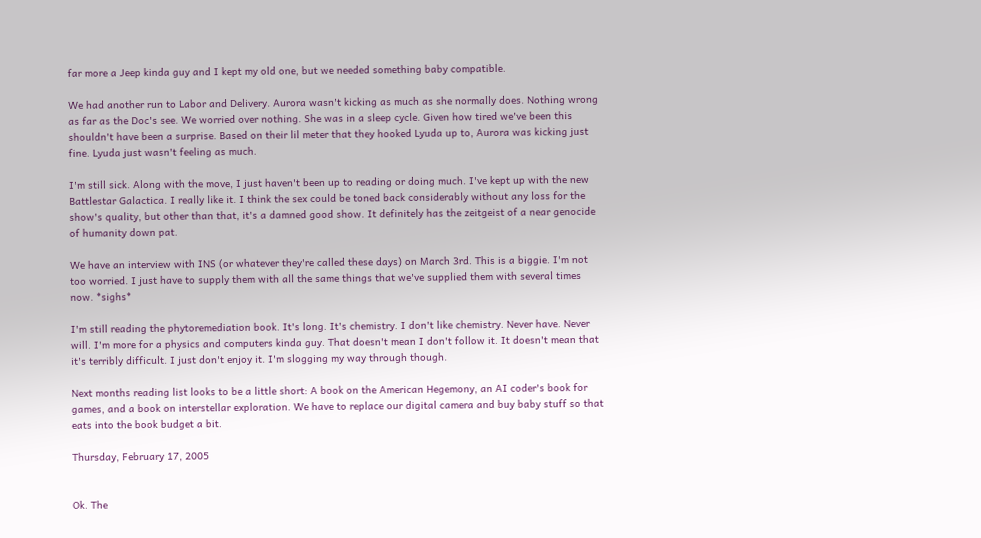far more a Jeep kinda guy and I kept my old one, but we needed something baby compatible.

We had another run to Labor and Delivery. Aurora wasn't kicking as much as she normally does. Nothing wrong as far as the Doc's see. We worried over nothing. She was in a sleep cycle. Given how tired we've been this shouldn't have been a surprise. Based on their lil meter that they hooked Lyuda up to, Aurora was kicking just fine. Lyuda just wasn't feeling as much.

I'm still sick. Along with the move, I just haven't been up to reading or doing much. I've kept up with the new Battlestar Galactica. I really like it. I think the sex could be toned back considerably without any loss for the show's quality, but other than that, it's a damned good show. It definitely has the zeitgeist of a near genocide of humanity down pat.

We have an interview with INS (or whatever they're called these days) on March 3rd. This is a biggie. I'm not too worried. I just have to supply them with all the same things that we've supplied them with several times now. *sighs*

I'm still reading the phytoremediation book. It's long. It's chemistry. I don't like chemistry. Never have. Never will. I'm more for a physics and computers kinda guy. That doesn't mean I don't follow it. It doesn't mean that it's terribly difficult. I just don't enjoy it. I'm slogging my way through though.

Next months reading list looks to be a little short: A book on the American Hegemony, an AI coder's book for games, and a book on interstellar exploration. We have to replace our digital camera and buy baby stuff so that eats into the book budget a bit.

Thursday, February 17, 2005


Ok. The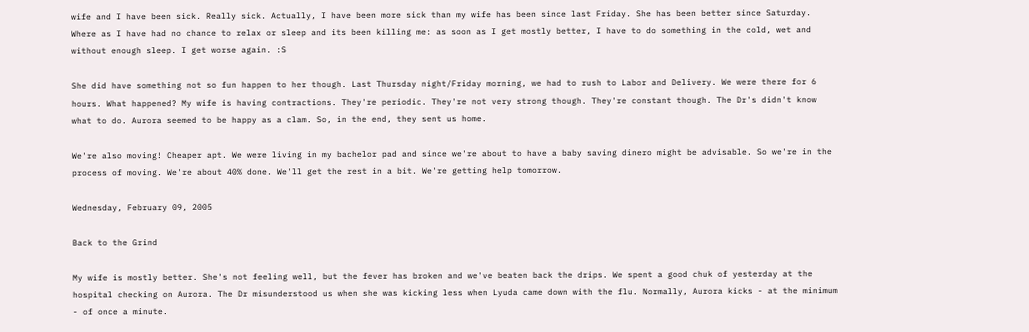wife and I have been sick. Really sick. Actually, I have been more sick than my wife has been since last Friday. She has been better since Saturday. Where as I have had no chance to relax or sleep and its been killing me: as soon as I get mostly better, I have to do something in the cold, wet and without enough sleep. I get worse again. :S

She did have something not so fun happen to her though. Last Thursday night/Friday morning, we had to rush to Labor and Delivery. We were there for 6 hours. What happened? My wife is having contractions. They're periodic. They're not very strong though. They're constant though. The Dr's didn't know what to do. Aurora seemed to be happy as a clam. So, in the end, they sent us home.

We're also moving! Cheaper apt. We were living in my bachelor pad and since we're about to have a baby saving dinero might be advisable. So we're in the process of moving. We're about 40% done. We'll get the rest in a bit. We're getting help tomorrow.

Wednesday, February 09, 2005

Back to the Grind

My wife is mostly better. She's not feeling well, but the fever has broken and we've beaten back the drips. We spent a good chuk of yesterday at the hospital checking on Aurora. The Dr misunderstood us when she was kicking less when Lyuda came down with the flu. Normally, Aurora kicks - at the minimum - of once a minute.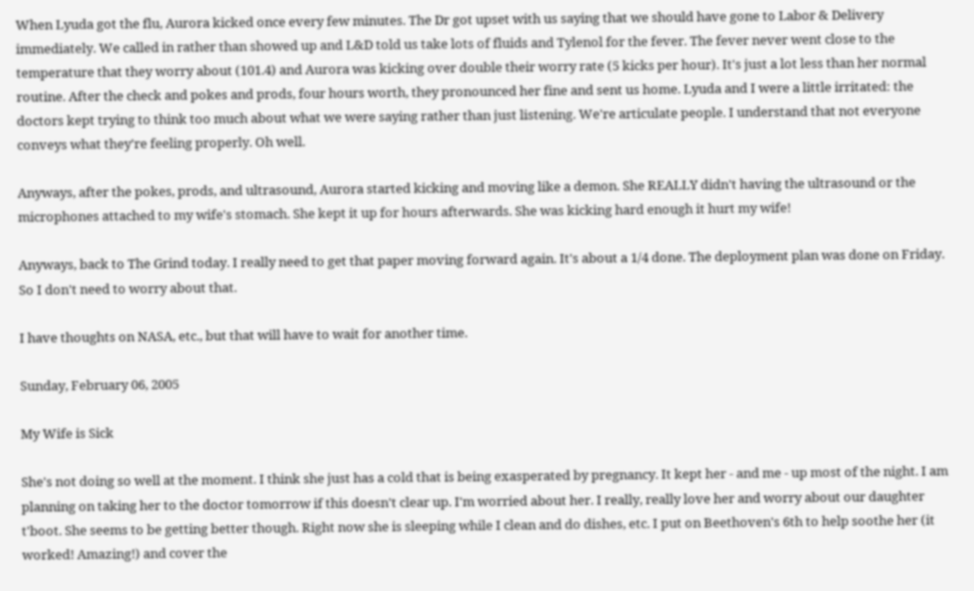When Lyuda got the flu, Aurora kicked once every few minutes. The Dr got upset with us saying that we should have gone to Labor & Delivery immediately. We called in rather than showed up and L&D told us take lots of fluids and Tylenol for the fever. The fever never went close to the temperature that they worry about (101.4) and Aurora was kicking over double their worry rate (5 kicks per hour). It's just a lot less than her normal routine. After the check and pokes and prods, four hours worth, they pronounced her fine and sent us home. Lyuda and I were a little irritated: the doctors kept trying to think too much about what we were saying rather than just listening. We're articulate people. I understand that not everyone conveys what they're feeling properly. Oh well.

Anyways, after the pokes, prods, and ultrasound, Aurora started kicking and moving like a demon. She REALLY didn't having the ultrasound or the microphones attached to my wife's stomach. She kept it up for hours afterwards. She was kicking hard enough it hurt my wife!

Anyways, back to The Grind today. I really need to get that paper moving forward again. It's about a 1/4 done. The deployment plan was done on Friday. So I don't need to worry about that.

I have thoughts on NASA, etc., but that will have to wait for another time.

Sunday, February 06, 2005

My Wife is Sick

She's not doing so well at the moment. I think she just has a cold that is being exasperated by pregnancy. It kept her - and me - up most of the night. I am planning on taking her to the doctor tomorrow if this doesn't clear up. I'm worried about her. I really, really love her and worry about our daughter t'boot. She seems to be getting better though. Right now she is sleeping while I clean and do dishes, etc. I put on Beethoven's 6th to help soothe her (it worked! Amazing!) and cover the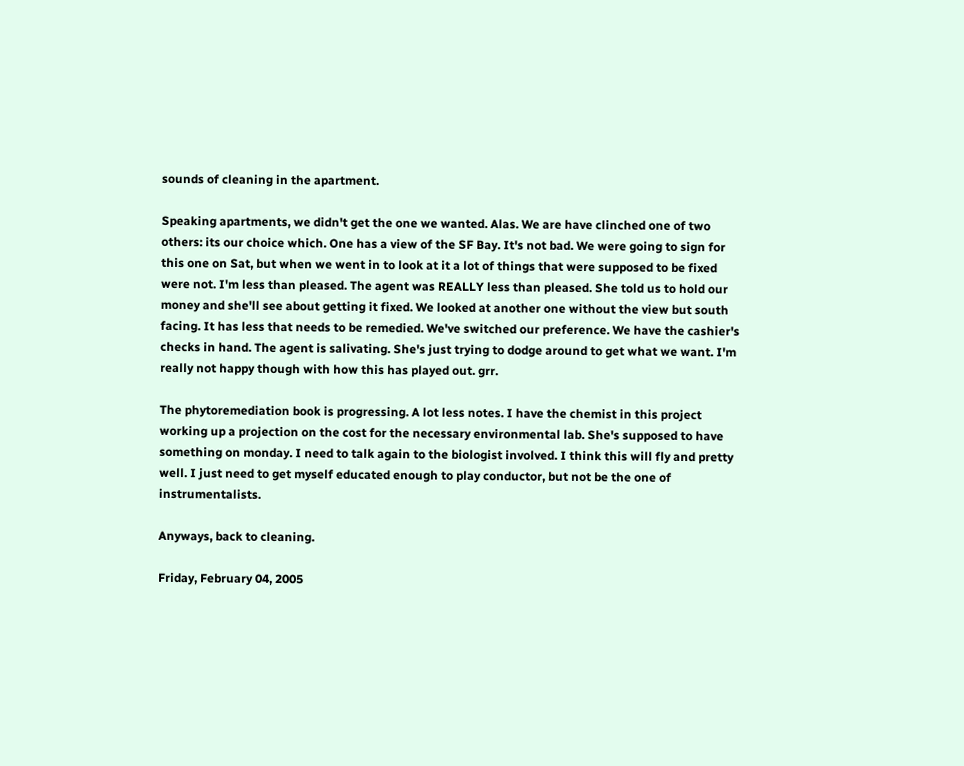sounds of cleaning in the apartment.

Speaking apartments, we didn't get the one we wanted. Alas. We are have clinched one of two others: its our choice which. One has a view of the SF Bay. It's not bad. We were going to sign for this one on Sat, but when we went in to look at it a lot of things that were supposed to be fixed were not. I'm less than pleased. The agent was REALLY less than pleased. She told us to hold our money and she'll see about getting it fixed. We looked at another one without the view but south facing. It has less that needs to be remedied. We've switched our preference. We have the cashier's checks in hand. The agent is salivating. She's just trying to dodge around to get what we want. I'm really not happy though with how this has played out. grr.

The phytoremediation book is progressing. A lot less notes. I have the chemist in this project working up a projection on the cost for the necessary environmental lab. She's supposed to have something on monday. I need to talk again to the biologist involved. I think this will fly and pretty well. I just need to get myself educated enough to play conductor, but not be the one of instrumentalists.

Anyways, back to cleaning.

Friday, February 04, 2005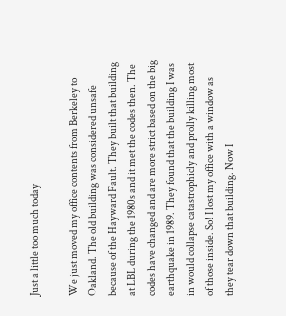Just a little too much today

We just moved my office contents from Berkeley to Oakland. The old building was considered unsafe because of the Hayward Fault. They built that building at LBL during the 1980s and it met the codes then. The codes have changed and are more strict based on the big earthquake in 1989. They found that the building I was in would collapse catastrophicly and prolly killing most of those inside. So! I lost my office with a window as they tear down that building. Now I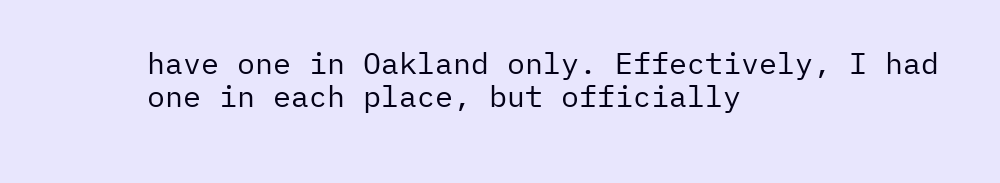have one in Oakland only. Effectively, I had one in each place, but officially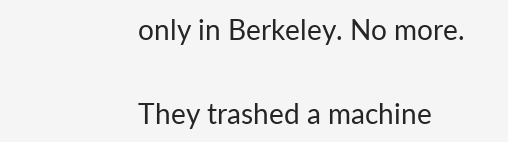only in Berkeley. No more.

They trashed a machine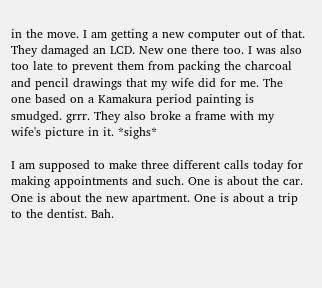in the move. I am getting a new computer out of that. They damaged an LCD. New one there too. I was also too late to prevent them from packing the charcoal and pencil drawings that my wife did for me. The one based on a Kamakura period painting is smudged. grrr. They also broke a frame with my wife's picture in it. *sighs*

I am supposed to make three different calls today for making appointments and such. One is about the car. One is about the new apartment. One is about a trip to the dentist. Bah.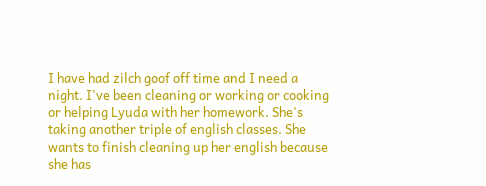I have had zilch goof off time and I need a night. I've been cleaning or working or cooking or helping Lyuda with her homework. She's taking another triple of english classes. She wants to finish cleaning up her english because she has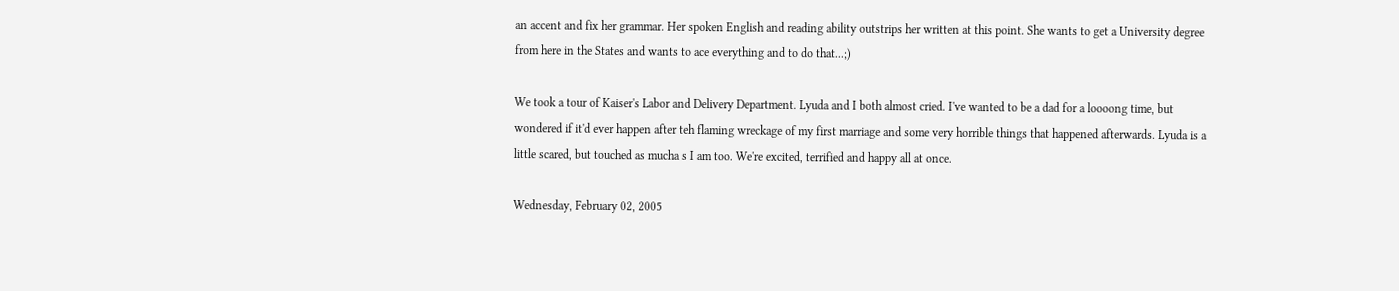an accent and fix her grammar. Her spoken English and reading ability outstrips her written at this point. She wants to get a University degree from here in the States and wants to ace everything and to do that...;)

We took a tour of Kaiser's Labor and Delivery Department. Lyuda and I both almost cried. I've wanted to be a dad for a loooong time, but wondered if it'd ever happen after teh flaming wreckage of my first marriage and some very horrible things that happened afterwards. Lyuda is a little scared, but touched as mucha s I am too. We're excited, terrified and happy all at once.

Wednesday, February 02, 2005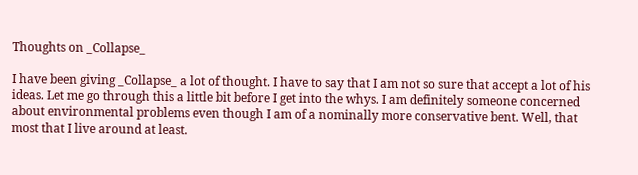Thoughts on _Collapse_

I have been giving _Collapse_ a lot of thought. I have to say that I am not so sure that accept a lot of his ideas. Let me go through this a little bit before I get into the whys. I am definitely someone concerned about environmental problems even though I am of a nominally more conservative bent. Well, that most that I live around at least.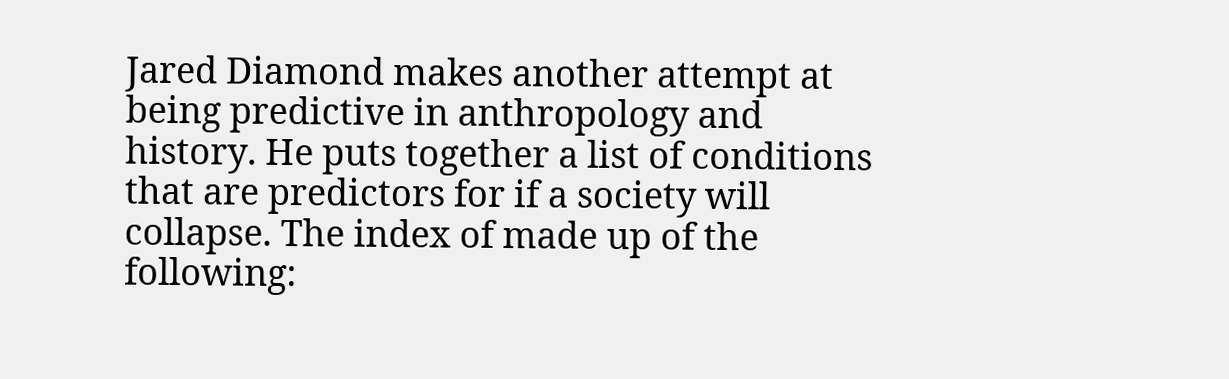Jared Diamond makes another attempt at being predictive in anthropology and history. He puts together a list of conditions that are predictors for if a society will collapse. The index of made up of the following: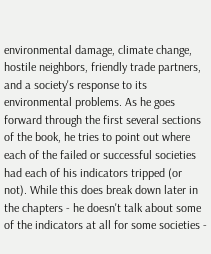environmental damage, climate change, hostile neighbors, friendly trade partners, and a society's response to its environmental problems. As he goes forward through the first several sections of the book, he tries to point out where each of the failed or successful societies had each of his indicators tripped (or not). While this does break down later in the chapters - he doesn't talk about some of the indicators at all for some societies -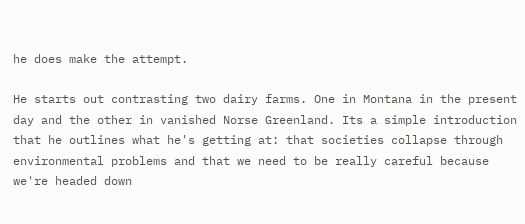he does make the attempt.

He starts out contrasting two dairy farms. One in Montana in the present day and the other in vanished Norse Greenland. Its a simple introduction that he outlines what he's getting at: that societies collapse through environmental problems and that we need to be really careful because we're headed down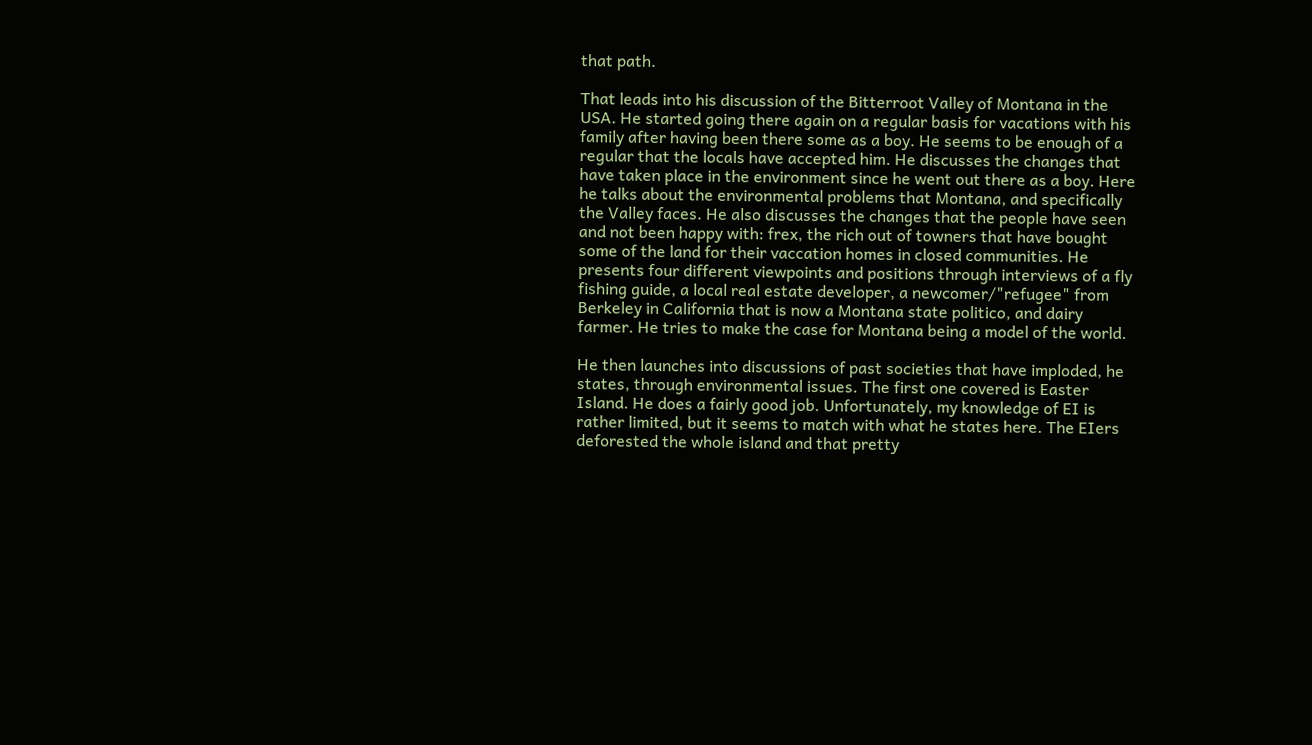that path.

That leads into his discussion of the Bitterroot Valley of Montana in the USA. He started going there again on a regular basis for vacations with his family after having been there some as a boy. He seems to be enough of a regular that the locals have accepted him. He discusses the changes that have taken place in the environment since he went out there as a boy. Here he talks about the environmental problems that Montana, and specifically the Valley faces. He also discusses the changes that the people have seen and not been happy with: frex, the rich out of towners that have bought some of the land for their vaccation homes in closed communities. He presents four different viewpoints and positions through interviews of a fly fishing guide, a local real estate developer, a newcomer/"refugee" from Berkeley in California that is now a Montana state politico, and dairy farmer. He tries to make the case for Montana being a model of the world.

He then launches into discussions of past societies that have imploded, he states, through environmental issues. The first one covered is Easter Island. He does a fairly good job. Unfortunately, my knowledge of EI is rather limited, but it seems to match with what he states here. The EIers deforested the whole island and that pretty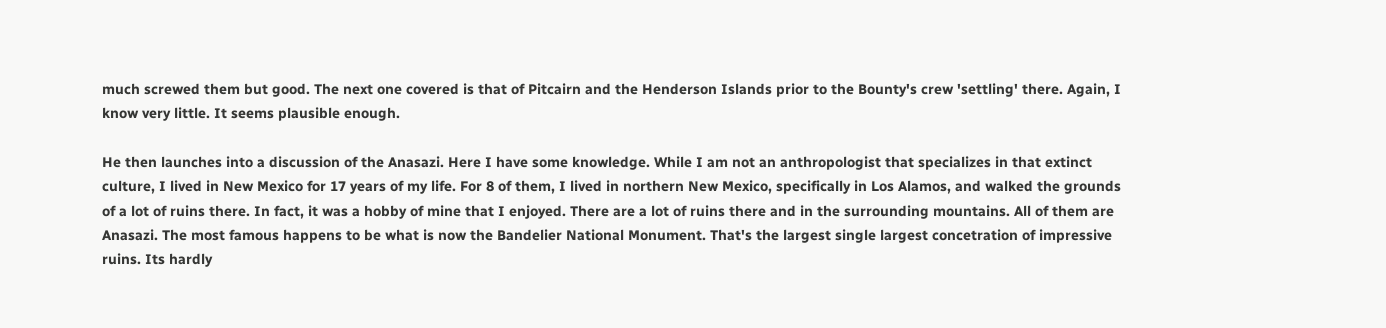much screwed them but good. The next one covered is that of Pitcairn and the Henderson Islands prior to the Bounty's crew 'settling' there. Again, I know very little. It seems plausible enough.

He then launches into a discussion of the Anasazi. Here I have some knowledge. While I am not an anthropologist that specializes in that extinct culture, I lived in New Mexico for 17 years of my life. For 8 of them, I lived in northern New Mexico, specifically in Los Alamos, and walked the grounds of a lot of ruins there. In fact, it was a hobby of mine that I enjoyed. There are a lot of ruins there and in the surrounding mountains. All of them are Anasazi. The most famous happens to be what is now the Bandelier National Monument. That's the largest single largest concetration of impressive ruins. Its hardly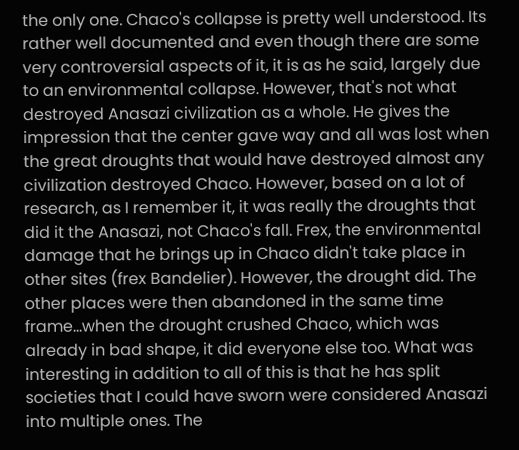the only one. Chaco's collapse is pretty well understood. Its rather well documented and even though there are some very controversial aspects of it, it is as he said, largely due to an environmental collapse. However, that's not what destroyed Anasazi civilization as a whole. He gives the impression that the center gave way and all was lost when the great droughts that would have destroyed almost any civilization destroyed Chaco. However, based on a lot of research, as I remember it, it was really the droughts that did it the Anasazi, not Chaco's fall. Frex, the environmental damage that he brings up in Chaco didn't take place in other sites (frex Bandelier). However, the drought did. The other places were then abandoned in the same time frame...when the drought crushed Chaco, which was already in bad shape, it did everyone else too. What was interesting in addition to all of this is that he has split societies that I could have sworn were considered Anasazi into multiple ones. The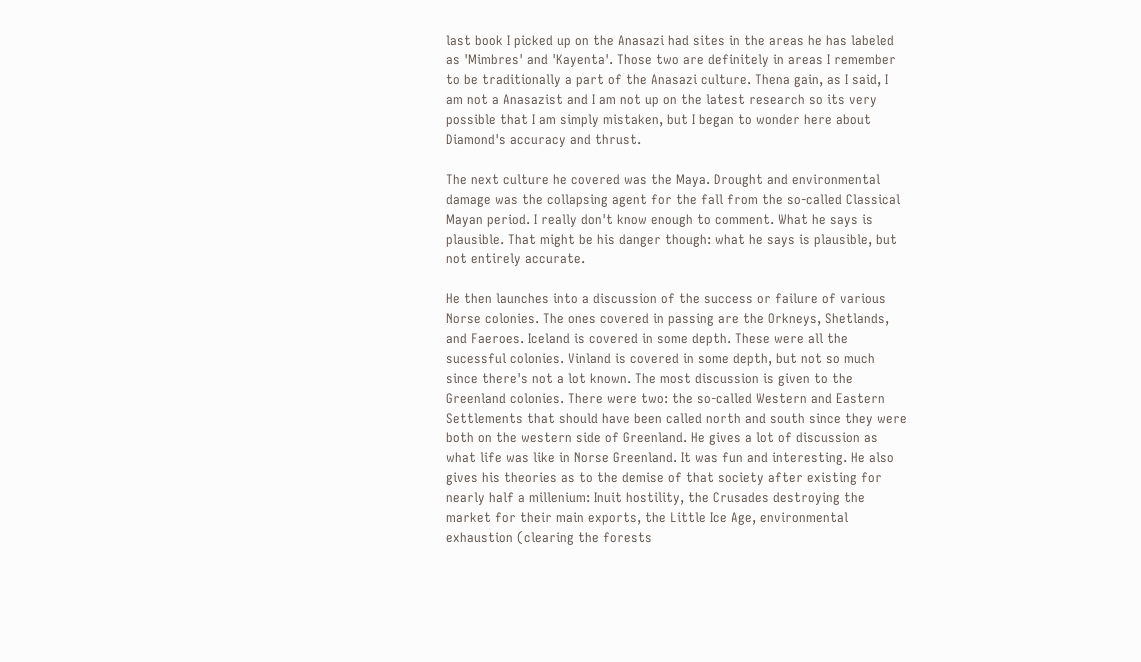last book I picked up on the Anasazi had sites in the areas he has labeled as 'Mimbres' and 'Kayenta'. Those two are definitely in areas I remember to be traditionally a part of the Anasazi culture. Thena gain, as I said, I am not a Anasazist and I am not up on the latest research so its very possible that I am simply mistaken, but I began to wonder here about Diamond's accuracy and thrust.

The next culture he covered was the Maya. Drought and environmental damage was the collapsing agent for the fall from the so-called Classical Mayan period. I really don't know enough to comment. What he says is plausible. That might be his danger though: what he says is plausible, but not entirely accurate.

He then launches into a discussion of the success or failure of various Norse colonies. The ones covered in passing are the Orkneys, Shetlands, and Faeroes. Iceland is covered in some depth. These were all the sucessful colonies. Vinland is covered in some depth, but not so much since there's not a lot known. The most discussion is given to the Greenland colonies. There were two: the so-called Western and Eastern Settlements that should have been called north and south since they were both on the western side of Greenland. He gives a lot of discussion as what life was like in Norse Greenland. It was fun and interesting. He also gives his theories as to the demise of that society after existing for nearly half a millenium: Inuit hostility, the Crusades destroying the market for their main exports, the Little Ice Age, environmental exhaustion (clearing the forests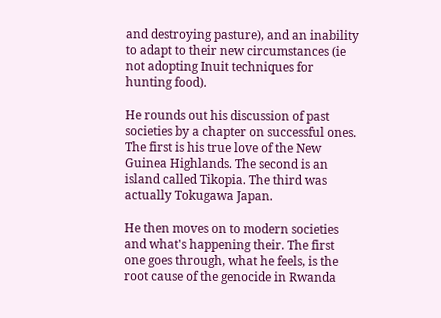and destroying pasture), and an inability to adapt to their new circumstances (ie not adopting Inuit techniques for hunting food).

He rounds out his discussion of past societies by a chapter on successful ones. The first is his true love of the New Guinea Highlands. The second is an island called Tikopia. The third was actually Tokugawa Japan.

He then moves on to modern societies and what's happening their. The first one goes through, what he feels, is the root cause of the genocide in Rwanda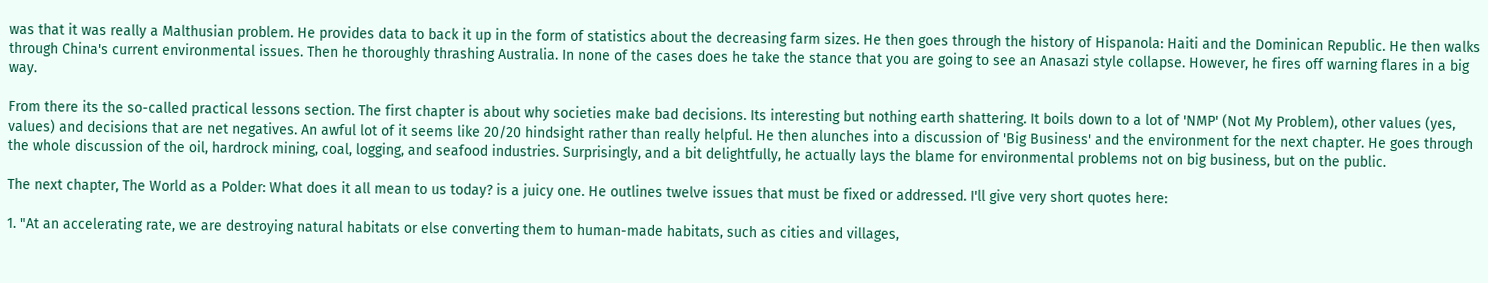was that it was really a Malthusian problem. He provides data to back it up in the form of statistics about the decreasing farm sizes. He then goes through the history of Hispanola: Haiti and the Dominican Republic. He then walks through China's current environmental issues. Then he thoroughly thrashing Australia. In none of the cases does he take the stance that you are going to see an Anasazi style collapse. However, he fires off warning flares in a big way.

From there its the so-called practical lessons section. The first chapter is about why societies make bad decisions. Its interesting but nothing earth shattering. It boils down to a lot of 'NMP' (Not My Problem), other values (yes, values) and decisions that are net negatives. An awful lot of it seems like 20/20 hindsight rather than really helpful. He then alunches into a discussion of 'Big Business' and the environment for the next chapter. He goes through the whole discussion of the oil, hardrock mining, coal, logging, and seafood industries. Surprisingly, and a bit delightfully, he actually lays the blame for environmental problems not on big business, but on the public.

The next chapter, The World as a Polder: What does it all mean to us today? is a juicy one. He outlines twelve issues that must be fixed or addressed. I'll give very short quotes here:

1. "At an accelerating rate, we are destroying natural habitats or else converting them to human-made habitats, such as cities and villages,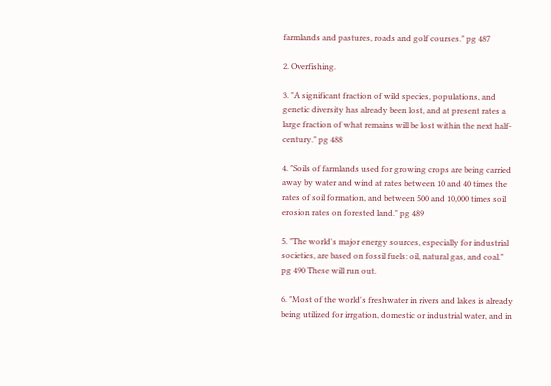farmlands and pastures, roads and golf courses." pg 487

2. Overfishing.

3. "A significant fraction of wild species, populations, and genetic diversity has already been lost, and at present rates a large fraction of what remains will be lost within the next half-century." pg 488

4. "Soils of farmlands used for growing crops are being carried away by water and wind at rates between 10 and 40 times the rates of soil formation, and between 500 and 10,000 times soil erosion rates on forested land." pg 489

5. "The world's major energy sources, especially for industrial societies, are based on fossil fuels: oil, natural gas, and coal." pg 490 These will run out.

6. "Most of the world's freshwater in rivers and lakes is already being utilized for irrgation, domestic or industrial water, and in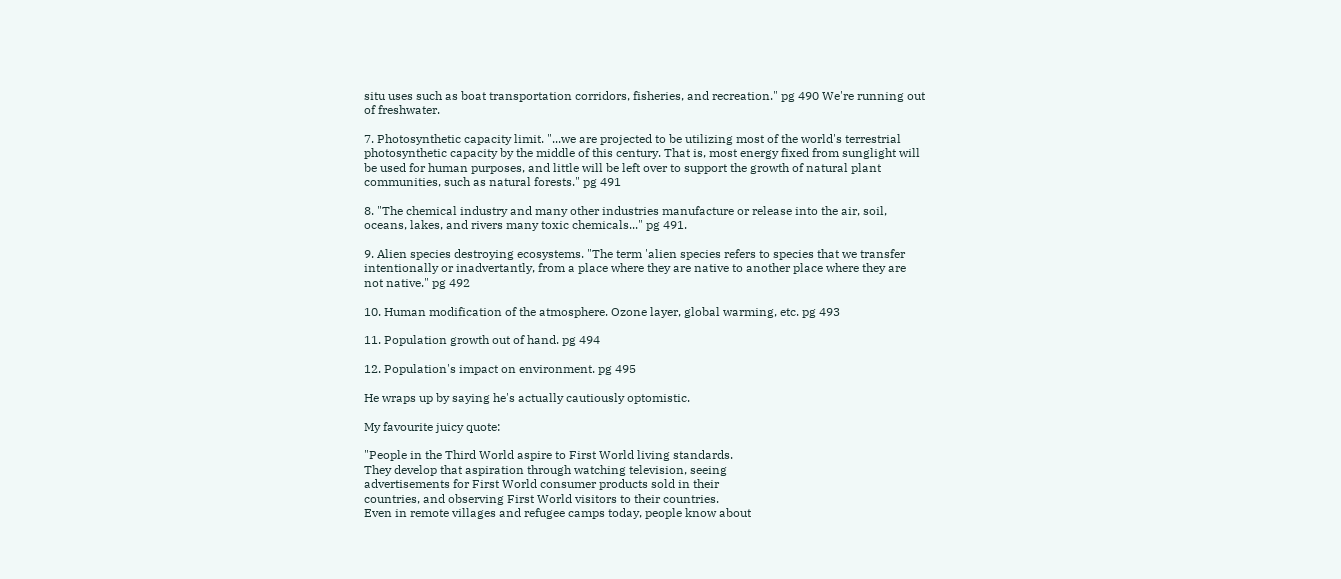situ uses such as boat transportation corridors, fisheries, and recreation." pg 490 We're running out of freshwater.

7. Photosynthetic capacity limit. "...we are projected to be utilizing most of the world's terrestrial photosynthetic capacity by the middle of this century. That is, most energy fixed from sunglight will be used for human purposes, and little will be left over to support the growth of natural plant communities, such as natural forests." pg 491

8. "The chemical industry and many other industries manufacture or release into the air, soil, oceans, lakes, and rivers many toxic chemicals..." pg 491.

9. Alien species destroying ecosystems. "The term 'alien species refers to species that we transfer intentionally or inadvertantly, from a place where they are native to another place where they are not native." pg 492

10. Human modification of the atmosphere. Ozone layer, global warming, etc. pg 493

11. Population growth out of hand. pg 494

12. Population's impact on environment. pg 495

He wraps up by saying he's actually cautiously optomistic.

My favourite juicy quote:

"People in the Third World aspire to First World living standards.
They develop that aspiration through watching television, seeing
advertisements for First World consumer products sold in their
countries, and observing First World visitors to their countries.
Even in remote villages and refugee camps today, people know about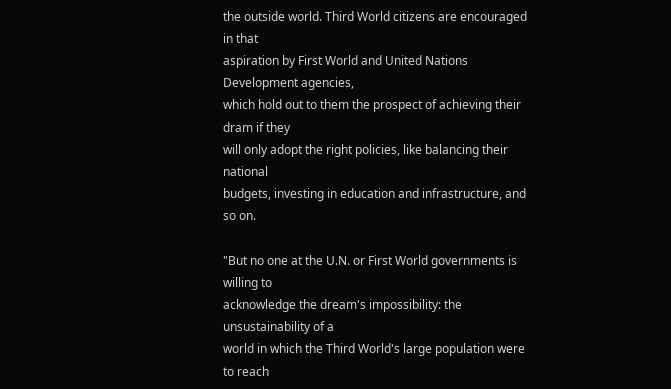the outside world. Third World citizens are encouraged in that
aspiration by First World and United Nations Development agencies,
which hold out to them the prospect of achieving their dram if they
will only adopt the right policies, like balancing their national
budgets, investing in education and infrastructure, and so on.

"But no one at the U.N. or First World governments is willing to
acknowledge the dream's impossibility: the unsustainability of a
world in which the Third World's large population were to reach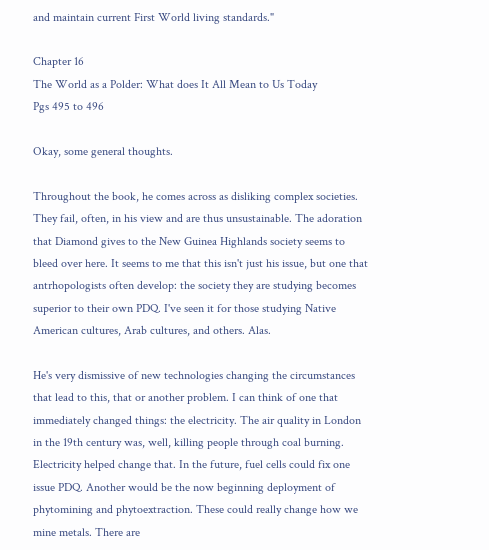and maintain current First World living standards."

Chapter 16
The World as a Polder: What does It All Mean to Us Today
Pgs 495 to 496

Okay, some general thoughts.

Throughout the book, he comes across as disliking complex societies. They fail, often, in his view and are thus unsustainable. The adoration that Diamond gives to the New Guinea Highlands society seems to bleed over here. It seems to me that this isn't just his issue, but one that antrhopologists often develop: the society they are studying becomes superior to their own PDQ. I've seen it for those studying Native American cultures, Arab cultures, and others. Alas.

He's very dismissive of new technologies changing the circumstances that lead to this, that or another problem. I can think of one that immediately changed things: the electricity. The air quality in London in the 19th century was, well, killing people through coal burning. Electricity helped change that. In the future, fuel cells could fix one issue PDQ. Another would be the now beginning deployment of phytomining and phytoextraction. These could really change how we mine metals. There are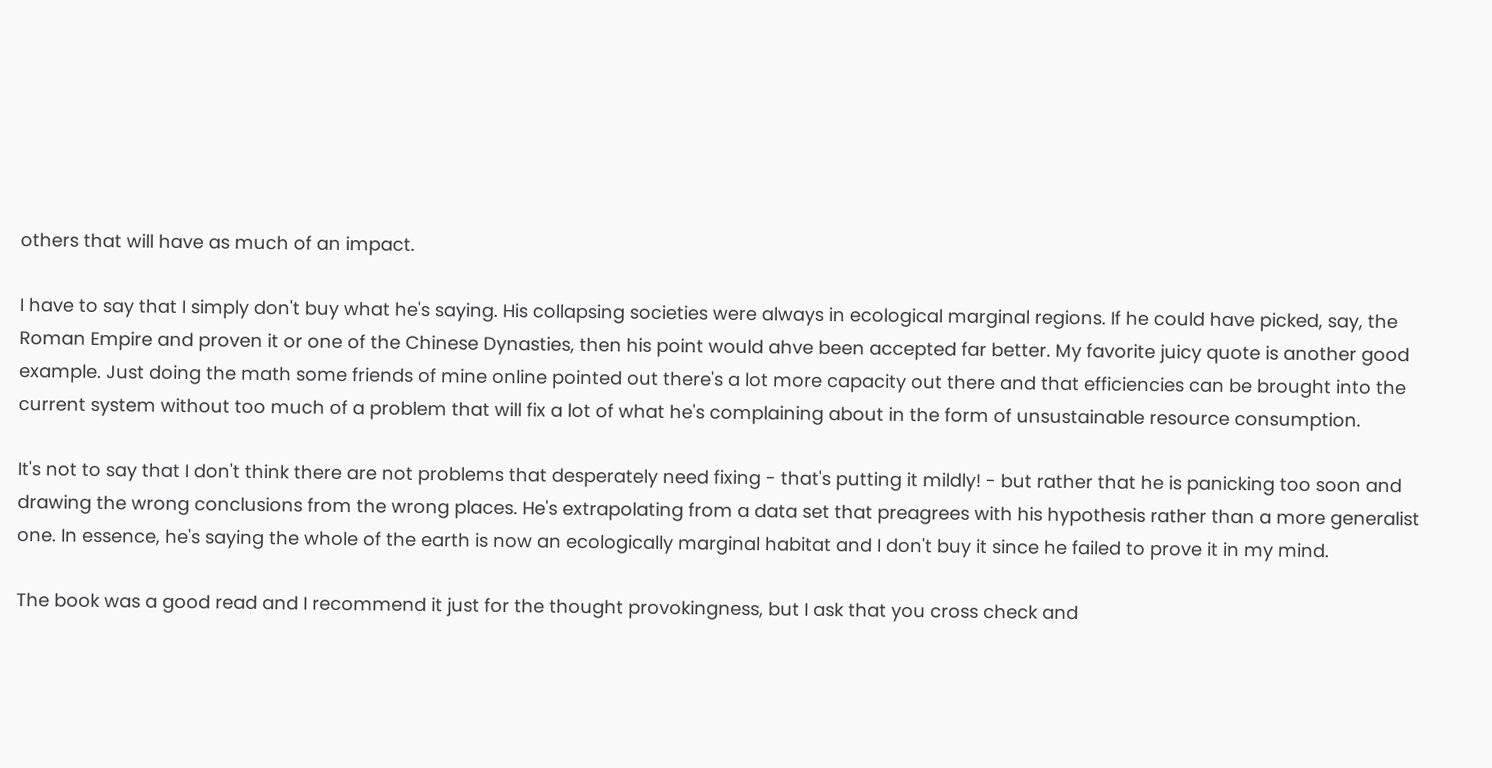others that will have as much of an impact.

I have to say that I simply don't buy what he's saying. His collapsing societies were always in ecological marginal regions. If he could have picked, say, the Roman Empire and proven it or one of the Chinese Dynasties, then his point would ahve been accepted far better. My favorite juicy quote is another good example. Just doing the math some friends of mine online pointed out there's a lot more capacity out there and that efficiencies can be brought into the current system without too much of a problem that will fix a lot of what he's complaining about in the form of unsustainable resource consumption.

It's not to say that I don't think there are not problems that desperately need fixing - that's putting it mildly! - but rather that he is panicking too soon and drawing the wrong conclusions from the wrong places. He's extrapolating from a data set that preagrees with his hypothesis rather than a more generalist one. In essence, he's saying the whole of the earth is now an ecologically marginal habitat and I don't buy it since he failed to prove it in my mind.

The book was a good read and I recommend it just for the thought provokingness, but I ask that you cross check and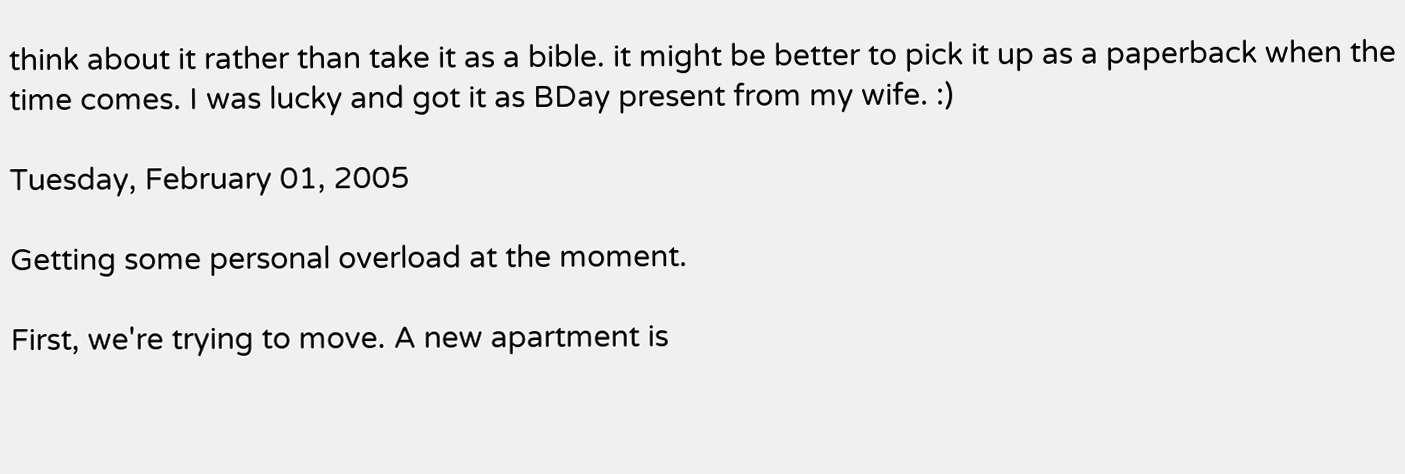think about it rather than take it as a bible. it might be better to pick it up as a paperback when the time comes. I was lucky and got it as BDay present from my wife. :)

Tuesday, February 01, 2005

Getting some personal overload at the moment.

First, we're trying to move. A new apartment is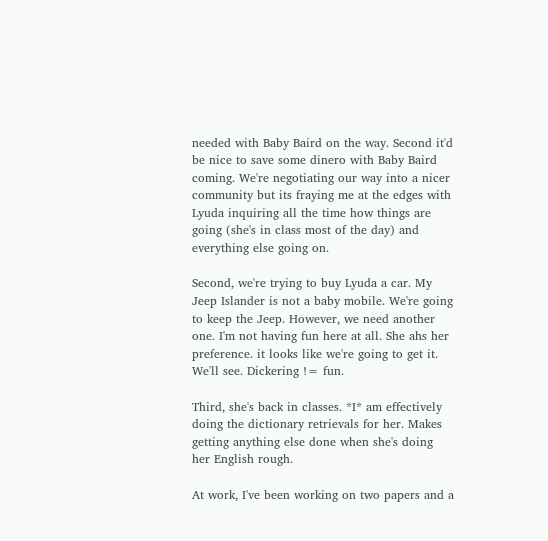needed with Baby Baird on the way. Second it'd be nice to save some dinero with Baby Baird coming. We're negotiating our way into a nicer community but its fraying me at the edges with Lyuda inquiring all the time how things are going (she's in class most of the day) and everything else going on.

Second, we're trying to buy Lyuda a car. My Jeep Islander is not a baby mobile. We're going to keep the Jeep. However, we need another one. I'm not having fun here at all. She ahs her preference. it looks like we're going to get it. We'll see. Dickering != fun.

Third, she's back in classes. *I* am effectively doing the dictionary retrievals for her. Makes getting anything else done when she's doing her English rough.

At work, I've been working on two papers and a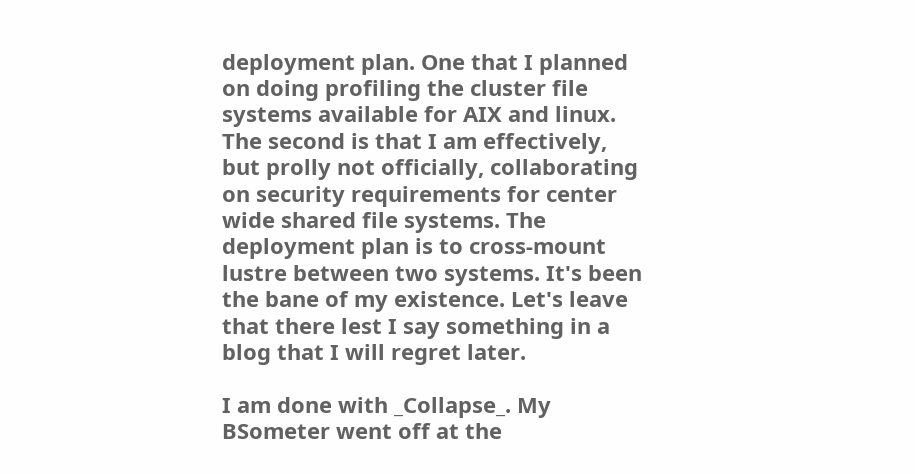deployment plan. One that I planned on doing profiling the cluster file systems available for AIX and linux. The second is that I am effectively, but prolly not officially, collaborating on security requirements for center wide shared file systems. The deployment plan is to cross-mount lustre between two systems. It's been the bane of my existence. Let's leave that there lest I say something in a blog that I will regret later.

I am done with _Collapse_. My BSometer went off at the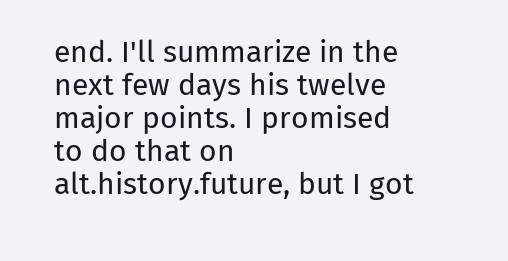end. I'll summarize in the next few days his twelve major points. I promised to do that on alt.history.future, but I got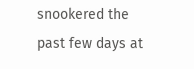snookered the past few days at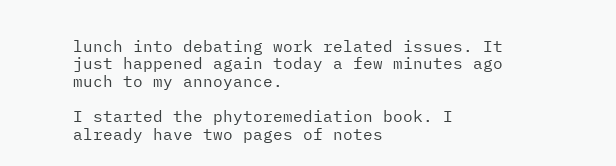lunch into debating work related issues. It just happened again today a few minutes ago much to my annoyance.

I started the phytoremediation book. I already have two pages of notes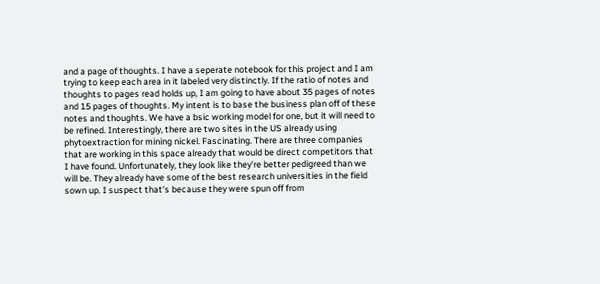and a page of thoughts. I have a seperate notebook for this project and I am trying to keep each area in it labeled very distinctly. If the ratio of notes and thoughts to pages read holds up, I am going to have about 35 pages of notes and 15 pages of thoughts. My intent is to base the business plan off of these notes and thoughts. We have a bsic working model for one, but it will need to be refined. Interestingly, there are two sites in the US already using phytoextraction for mining nickel. Fascinating. There are three companies that are working in this space already that would be direct competitors that I have found. Unfortunately, they look like they're better pedigreed than we will be. They already have some of the best research universities in the field sown up. I suspect that's because they were spun off from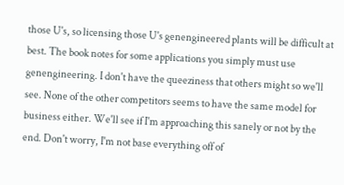those U's, so licensing those U's genengineered plants will be difficult at best. The book notes for some applications you simply must use genengineering. I don't have the queeziness that others might so we'll see. None of the other competitors seems to have the same model for business either. We'll see if I'm approaching this sanely or not by the end. Don't worry, I'm not base everything off of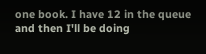one book. I have 12 in the queue and then I'll be doing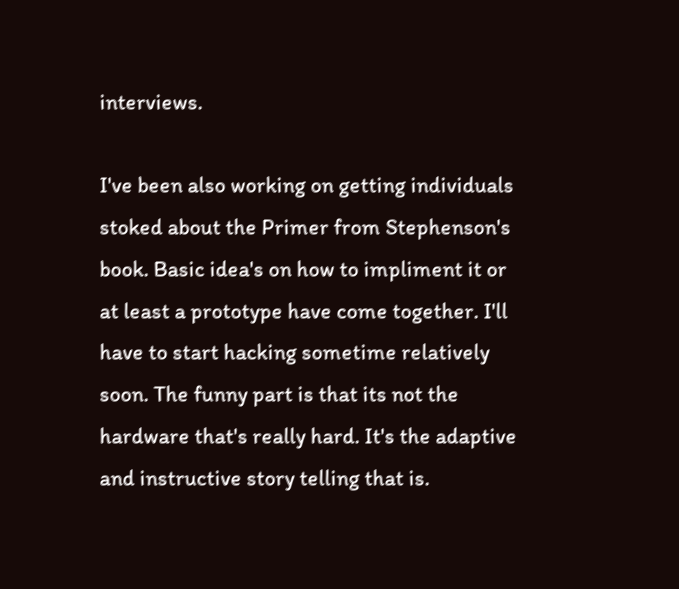interviews.

I've been also working on getting individuals stoked about the Primer from Stephenson's book. Basic idea's on how to impliment it or at least a prototype have come together. I'll have to start hacking sometime relatively soon. The funny part is that its not the hardware that's really hard. It's the adaptive and instructive story telling that is.